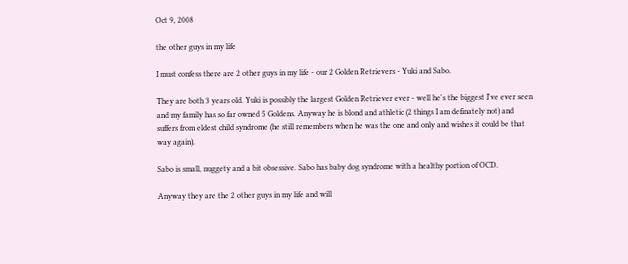Oct 9, 2008

the other guys in my life

I must confess there are 2 other guys in my life - our 2 Golden Retrievers - Yuki and Sabo.

They are both 3 years old. Yuki is possibly the largest Golden Retriever ever - well he's the biggest I've ever seen and my family has so far owned 5 Goldens. Anyway he is blond and athletic (2 things I am definately not) and suffers from eldest child syndrome (he still remembers when he was the one and only and wishes it could be that way again).

Sabo is small, nuggety and a bit obsessive. Sabo has baby dog syndrome with a healthy portion of OCD.

Anyway they are the 2 other guys in my life and will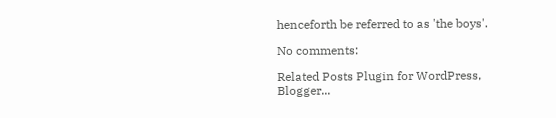henceforth be referred to as 'the boys'.

No comments:

Related Posts Plugin for WordPress, Blogger...